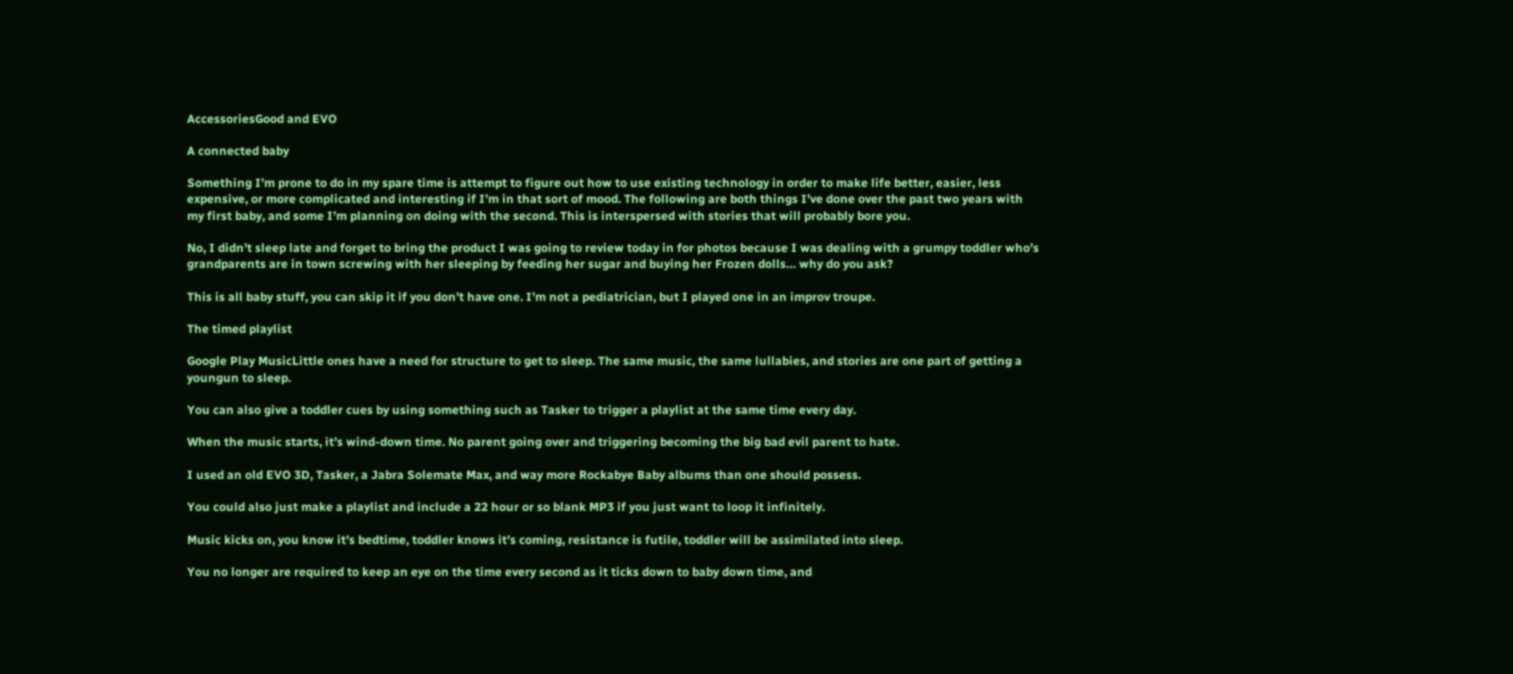AccessoriesGood and EVO

A connected baby

Something I’m prone to do in my spare time is attempt to figure out how to use existing technology in order to make life better, easier, less expensive, or more complicated and interesting if I’m in that sort of mood. The following are both things I’ve done over the past two years with my first baby, and some I’m planning on doing with the second. This is interspersed with stories that will probably bore you.

No, I didn’t sleep late and forget to bring the product I was going to review today in for photos because I was dealing with a grumpy toddler who’s grandparents are in town screwing with her sleeping by feeding her sugar and buying her Frozen dolls… why do you ask?

This is all baby stuff, you can skip it if you don’t have one. I’m not a pediatrician, but I played one in an improv troupe.

The timed playlist

Google Play MusicLittle ones have a need for structure to get to sleep. The same music, the same lullabies, and stories are one part of getting a youngun to sleep.

You can also give a toddler cues by using something such as Tasker to trigger a playlist at the same time every day.

When the music starts, it’s wind-down time. No parent going over and triggering becoming the big bad evil parent to hate.

I used an old EVO 3D, Tasker, a Jabra Solemate Max, and way more Rockabye Baby albums than one should possess.

You could also just make a playlist and include a 22 hour or so blank MP3 if you just want to loop it infinitely.

Music kicks on, you know it’s bedtime, toddler knows it’s coming, resistance is futile, toddler will be assimilated into sleep.

You no longer are required to keep an eye on the time every second as it ticks down to baby down time, and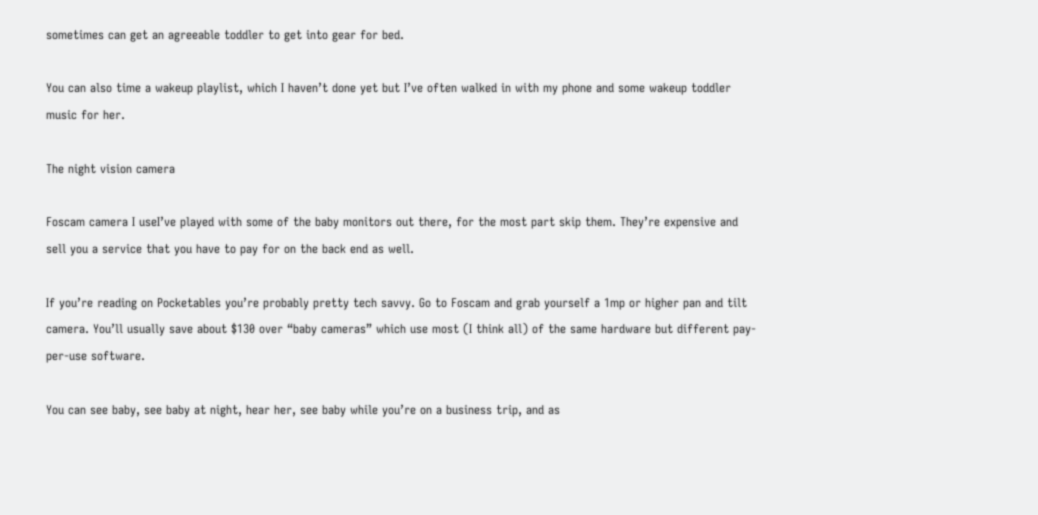sometimes can get an agreeable toddler to get into gear for bed.

You can also time a wakeup playlist, which I haven’t done yet but I’ve often walked in with my phone and some wakeup toddler music for her.

The night vision camera

Foscam camera I useI’ve played with some of the baby monitors out there, for the most part skip them. They’re expensive and sell you a service that you have to pay for on the back end as well.

If you’re reading on Pocketables you’re probably pretty tech savvy. Go to Foscam and grab yourself a 1mp or higher pan and tilt camera. You’ll usually save about $130 over “baby cameras” which use most (I think all) of the same hardware but different pay-per-use software.

You can see baby, see baby at night, hear her, see baby while you’re on a business trip, and as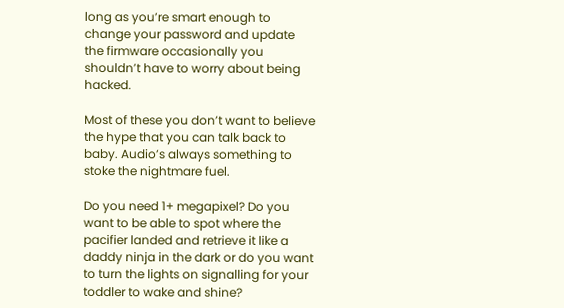long as you’re smart enough to change your password and update the firmware occasionally you shouldn’t have to worry about being hacked.

Most of these you don’t want to believe the hype that you can talk back to baby. Audio’s always something to stoke the nightmare fuel.

Do you need 1+ megapixel? Do you want to be able to spot where the pacifier landed and retrieve it like a daddy ninja in the dark or do you want to turn the lights on signalling for your toddler to wake and shine?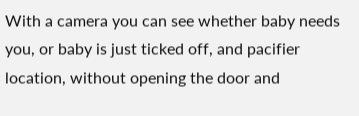With a camera you can see whether baby needs you, or baby is just ticked off, and pacifier location, without opening the door and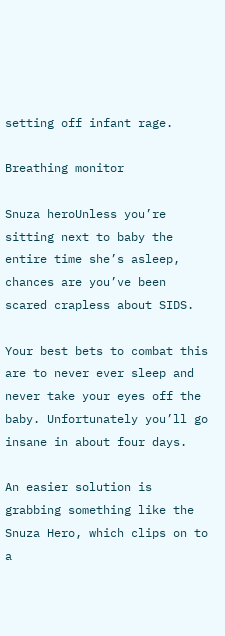setting off infant rage.

Breathing monitor

Snuza heroUnless you’re sitting next to baby the entire time she’s asleep, chances are you’ve been scared crapless about SIDS.

Your best bets to combat this are to never ever sleep and never take your eyes off the baby. Unfortunately you’ll go insane in about four days.

An easier solution is grabbing something like the Snuza Hero, which clips on to a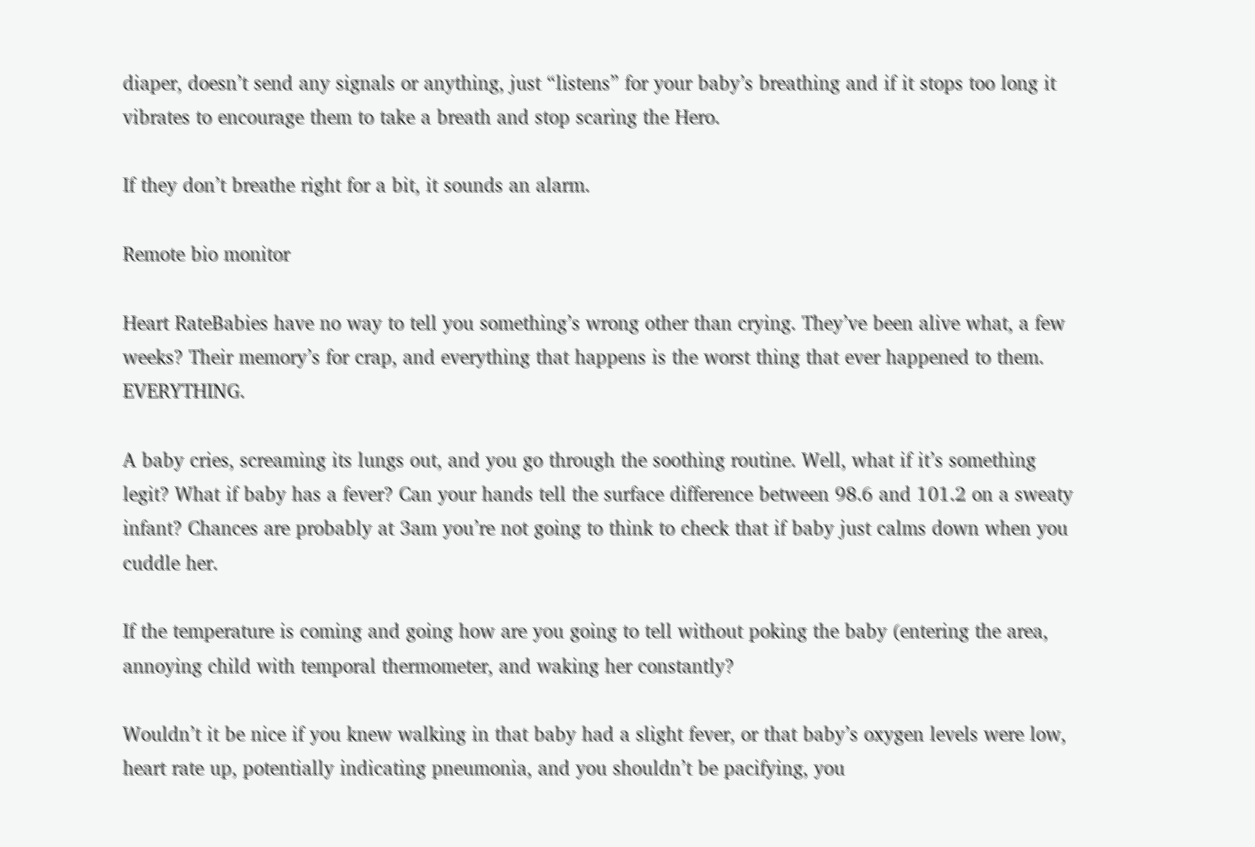diaper, doesn’t send any signals or anything, just “listens” for your baby’s breathing and if it stops too long it vibrates to encourage them to take a breath and stop scaring the Hero.

If they don’t breathe right for a bit, it sounds an alarm.

Remote bio monitor

Heart RateBabies have no way to tell you something’s wrong other than crying. They’ve been alive what, a few weeks? Their memory’s for crap, and everything that happens is the worst thing that ever happened to them. EVERYTHING.

A baby cries, screaming its lungs out, and you go through the soothing routine. Well, what if it’s something legit? What if baby has a fever? Can your hands tell the surface difference between 98.6 and 101.2 on a sweaty infant? Chances are probably at 3am you’re not going to think to check that if baby just calms down when you cuddle her.

If the temperature is coming and going how are you going to tell without poking the baby (entering the area, annoying child with temporal thermometer, and waking her constantly?

Wouldn’t it be nice if you knew walking in that baby had a slight fever, or that baby’s oxygen levels were low, heart rate up, potentially indicating pneumonia, and you shouldn’t be pacifying, you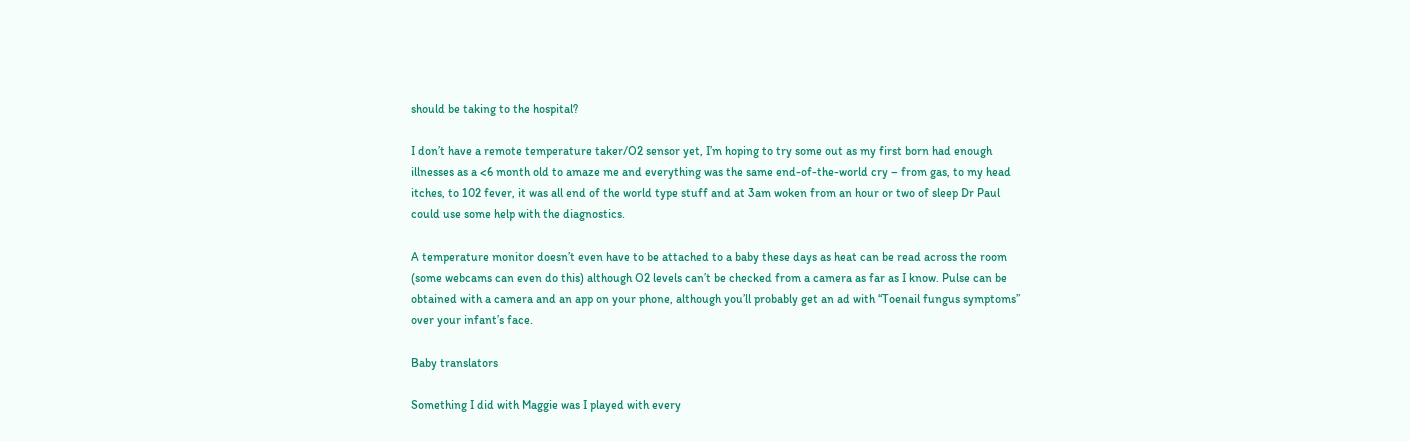should be taking to the hospital?

I don’t have a remote temperature taker/O2 sensor yet, I’m hoping to try some out as my first born had enough illnesses as a <6 month old to amaze me and everything was the same end-of-the-world cry – from gas, to my head itches, to 102 fever, it was all end of the world type stuff and at 3am woken from an hour or two of sleep Dr Paul could use some help with the diagnostics.

A temperature monitor doesn’t even have to be attached to a baby these days as heat can be read across the room (some webcams can even do this) although O2 levels can’t be checked from a camera as far as I know. Pulse can be obtained with a camera and an app on your phone, although you’ll probably get an ad with “Toenail fungus symptoms” over your infant’s face.

Baby translators

Something I did with Maggie was I played with every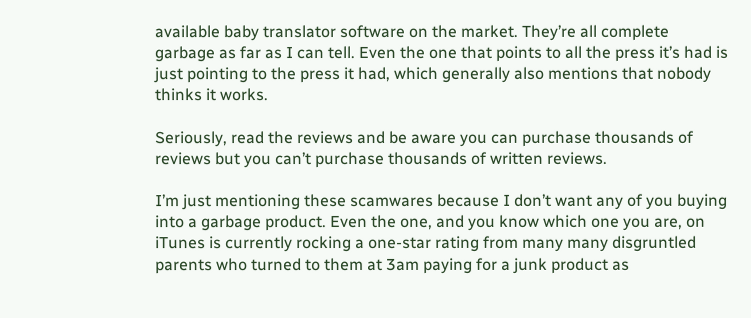available baby translator software on the market. They’re all complete garbage as far as I can tell. Even the one that points to all the press it’s had is just pointing to the press it had, which generally also mentions that nobody thinks it works.

Seriously, read the reviews and be aware you can purchase thousands of reviews but you can’t purchase thousands of written reviews.

I’m just mentioning these scamwares because I don’t want any of you buying into a garbage product. Even the one, and you know which one you are, on iTunes is currently rocking a one-star rating from many many disgruntled parents who turned to them at 3am paying for a junk product as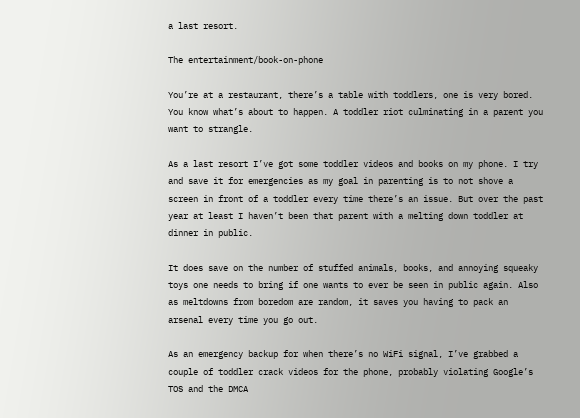a last resort.

The entertainment/book-on-phone

You’re at a restaurant, there’s a table with toddlers, one is very bored. You know what’s about to happen. A toddler riot culminating in a parent you want to strangle.

As a last resort I’ve got some toddler videos and books on my phone. I try and save it for emergencies as my goal in parenting is to not shove a screen in front of a toddler every time there’s an issue. But over the past year at least I haven’t been that parent with a melting down toddler at dinner in public.

It does save on the number of stuffed animals, books, and annoying squeaky toys one needs to bring if one wants to ever be seen in public again. Also as meltdowns from boredom are random, it saves you having to pack an arsenal every time you go out.

As an emergency backup for when there’s no WiFi signal, I’ve grabbed a couple of toddler crack videos for the phone, probably violating Google’s TOS and the DMCA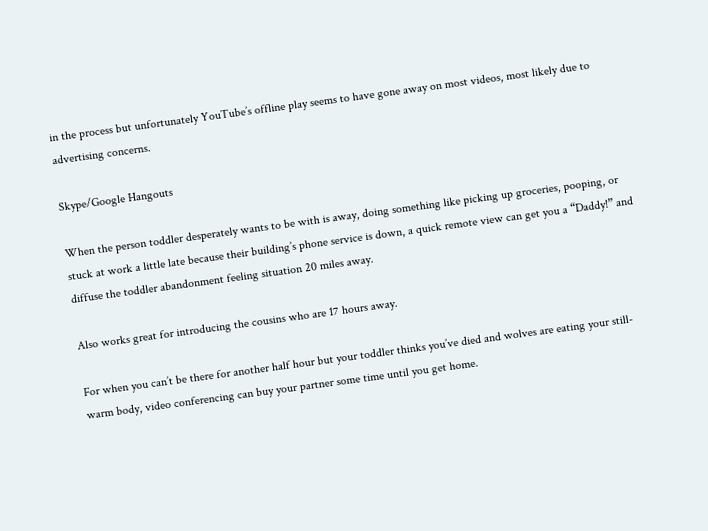in the process but unfortunately YouTube’s offline play seems to have gone away on most videos, most likely due to advertising concerns.

Skype/Google Hangouts

When the person toddler desperately wants to be with is away, doing something like picking up groceries, pooping, or stuck at work a little late because their building’s phone service is down, a quick remote view can get you a “Daddy!” and diffuse the toddler abandonment feeling situation 20 miles away.

Also works great for introducing the cousins who are 17 hours away.

For when you can’t be there for another half hour but your toddler thinks you’ve died and wolves are eating your still-warm body, video conferencing can buy your partner some time until you get home.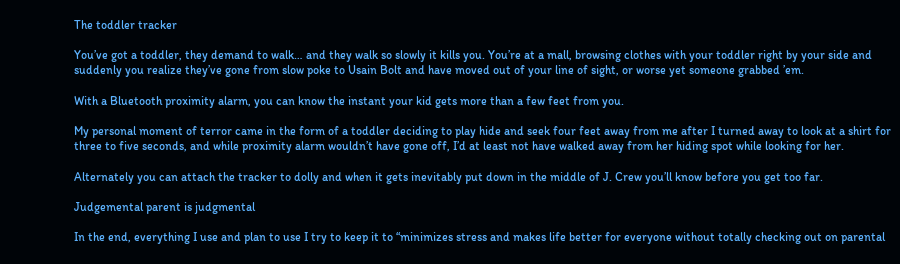The toddler tracker

You’ve got a toddler, they demand to walk… and they walk so slowly it kills you. You’re at a mall, browsing clothes with your toddler right by your side and suddenly you realize they’ve gone from slow poke to Usain Bolt and have moved out of your line of sight, or worse yet someone grabbed ’em.

With a Bluetooth proximity alarm, you can know the instant your kid gets more than a few feet from you.

My personal moment of terror came in the form of a toddler deciding to play hide and seek four feet away from me after I turned away to look at a shirt for three to five seconds, and while proximity alarm wouldn’t have gone off, I’d at least not have walked away from her hiding spot while looking for her.

Alternately you can attach the tracker to dolly and when it gets inevitably put down in the middle of J. Crew you’ll know before you get too far.

Judgemental parent is judgmental

In the end, everything I use and plan to use I try to keep it to “minimizes stress and makes life better for everyone without totally checking out on parental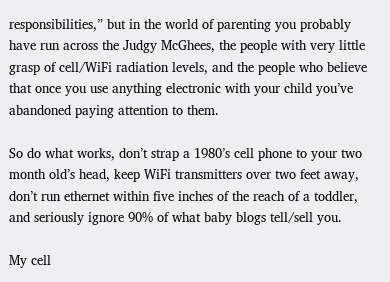responsibilities,” but in the world of parenting you probably have run across the Judgy McGhees, the people with very little grasp of cell/WiFi radiation levels, and the people who believe that once you use anything electronic with your child you’ve abandoned paying attention to them.

So do what works, don’t strap a 1980’s cell phone to your two month old’s head, keep WiFi transmitters over two feet away, don’t run ethernet within five inches of the reach of a toddler, and seriously ignore 90% of what baby blogs tell/sell you.

My cell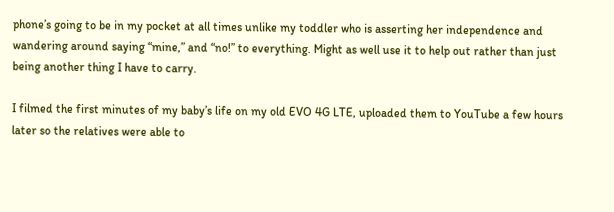phone’s going to be in my pocket at all times unlike my toddler who is asserting her independence and wandering around saying “mine,” and “no!” to everything. Might as well use it to help out rather than just being another thing I have to carry.

I filmed the first minutes of my baby’s life on my old EVO 4G LTE, uploaded them to YouTube a few hours later so the relatives were able to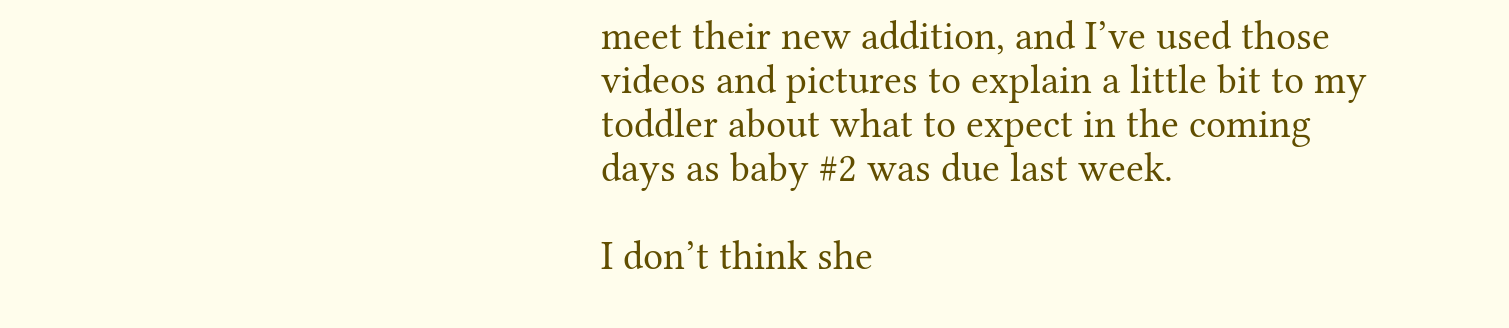meet their new addition, and I’ve used those videos and pictures to explain a little bit to my toddler about what to expect in the coming days as baby #2 was due last week.

I don’t think she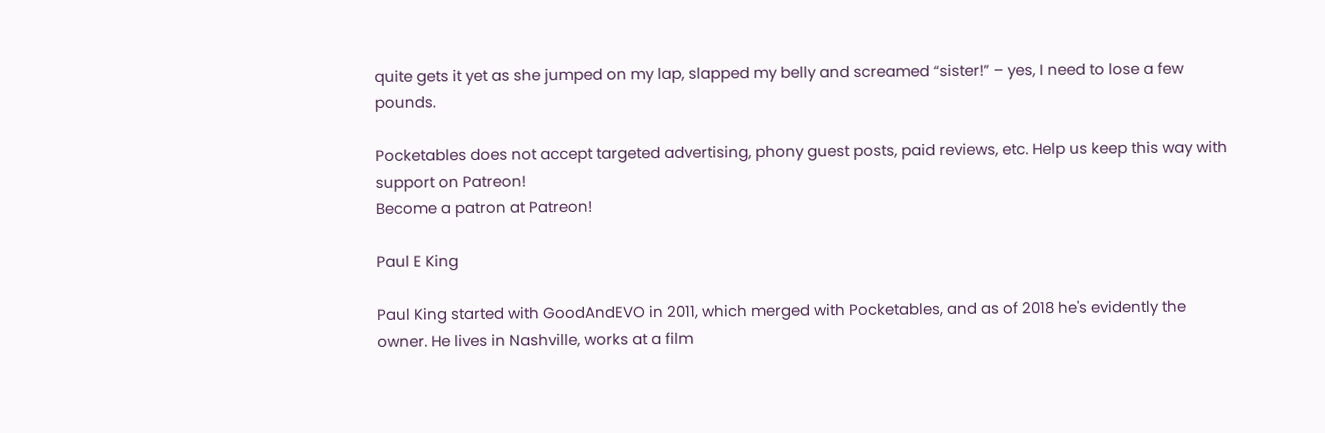quite gets it yet as she jumped on my lap, slapped my belly and screamed “sister!” – yes, I need to lose a few pounds.

Pocketables does not accept targeted advertising, phony guest posts, paid reviews, etc. Help us keep this way with support on Patreon!
Become a patron at Patreon!

Paul E King

Paul King started with GoodAndEVO in 2011, which merged with Pocketables, and as of 2018 he's evidently the owner. He lives in Nashville, works at a film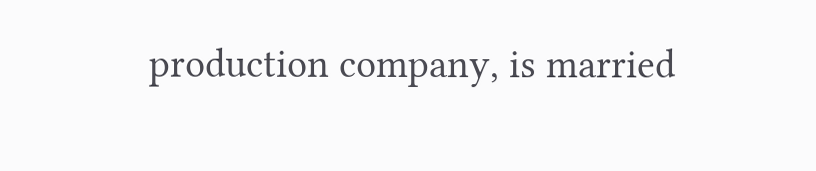production company, is married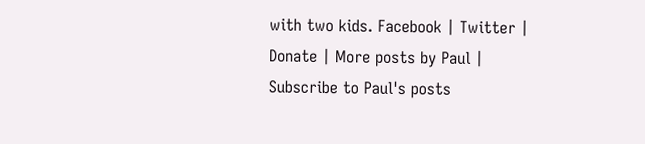with two kids. Facebook | Twitter | Donate | More posts by Paul | Subscribe to Paul's posts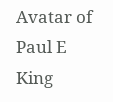Avatar of Paul E King